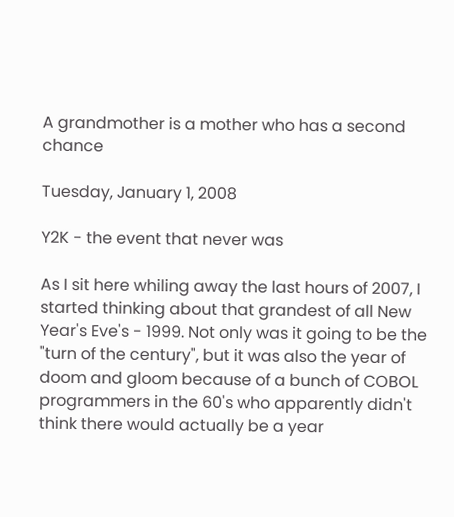A grandmother is a mother who has a second chance

Tuesday, January 1, 2008

Y2K - the event that never was

As I sit here whiling away the last hours of 2007, I started thinking about that grandest of all New Year's Eve's - 1999. Not only was it going to be the "turn of the century", but it was also the year of doom and gloom because of a bunch of COBOL programmers in the 60's who apparently didn't think there would actually be a year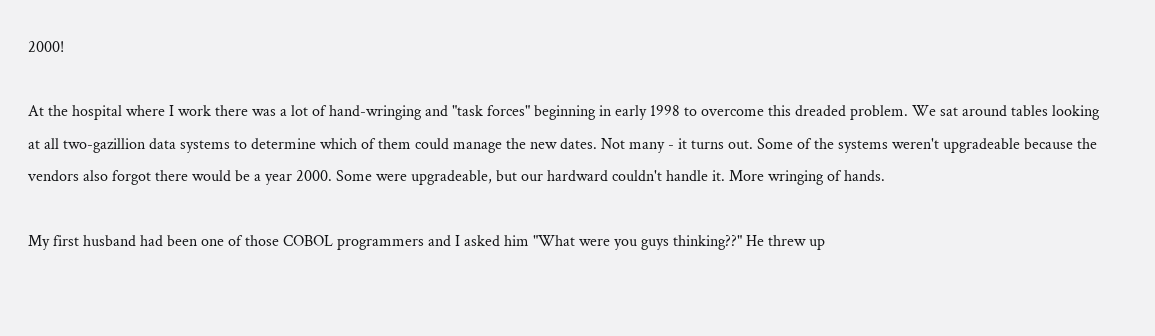2000!

At the hospital where I work there was a lot of hand-wringing and "task forces" beginning in early 1998 to overcome this dreaded problem. We sat around tables looking at all two-gazillion data systems to determine which of them could manage the new dates. Not many - it turns out. Some of the systems weren't upgradeable because the vendors also forgot there would be a year 2000. Some were upgradeable, but our hardward couldn't handle it. More wringing of hands.

My first husband had been one of those COBOL programmers and I asked him "What were you guys thinking??" He threw up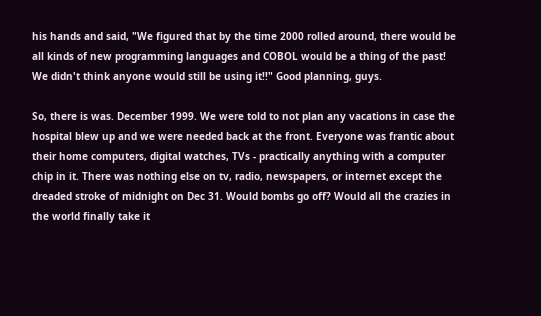his hands and said, "We figured that by the time 2000 rolled around, there would be all kinds of new programming languages and COBOL would be a thing of the past! We didn't think anyone would still be using it!!" Good planning, guys.

So, there is was. December 1999. We were told to not plan any vacations in case the hospital blew up and we were needed back at the front. Everyone was frantic about their home computers, digital watches, TVs - practically anything with a computer chip in it. There was nothing else on tv, radio, newspapers, or internet except the dreaded stroke of midnight on Dec 31. Would bombs go off? Would all the crazies in the world finally take it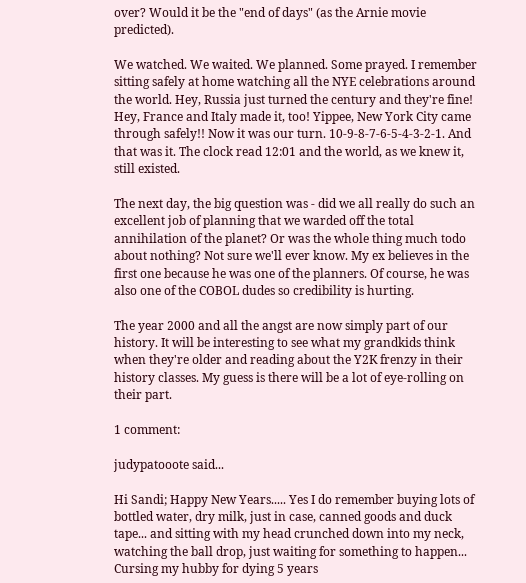over? Would it be the "end of days" (as the Arnie movie predicted).

We watched. We waited. We planned. Some prayed. I remember sitting safely at home watching all the NYE celebrations around the world. Hey, Russia just turned the century and they're fine! Hey, France and Italy made it, too! Yippee, New York City came through safely!! Now it was our turn. 10-9-8-7-6-5-4-3-2-1. And that was it. The clock read 12:01 and the world, as we knew it, still existed.

The next day, the big question was - did we all really do such an excellent job of planning that we warded off the total annihilation of the planet? Or was the whole thing much todo about nothing? Not sure we'll ever know. My ex believes in the first one because he was one of the planners. Of course, he was also one of the COBOL dudes so credibility is hurting.

The year 2000 and all the angst are now simply part of our history. It will be interesting to see what my grandkids think when they're older and reading about the Y2K frenzy in their history classes. My guess is there will be a lot of eye-rolling on their part.

1 comment:

judypatooote said...

Hi Sandi; Happy New Years..... Yes I do remember buying lots of bottled water, dry milk, just in case, canned goods and duck tape... and sitting with my head crunched down into my neck, watching the ball drop, just waiting for something to happen... Cursing my hubby for dying 5 years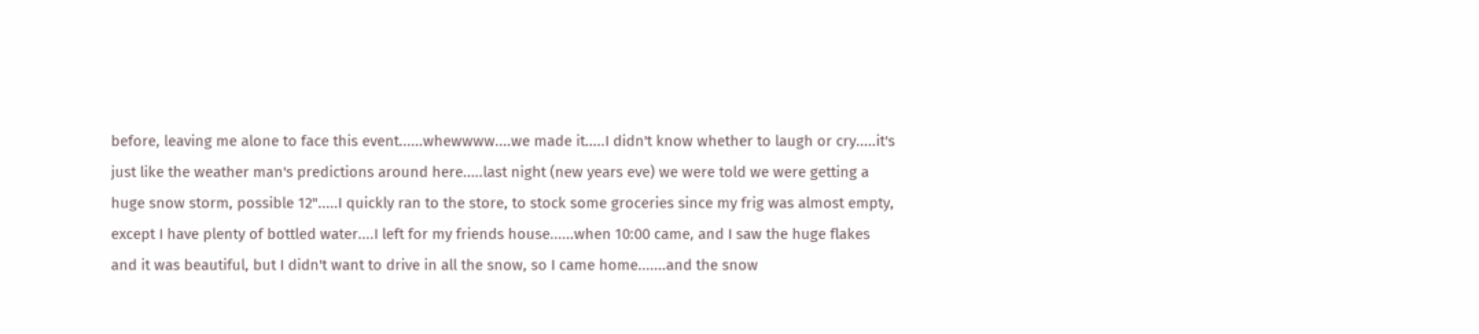before, leaving me alone to face this event......whewwww....we made it.....I didn't know whether to laugh or cry.....it's just like the weather man's predictions around here.....last night (new years eve) we were told we were getting a huge snow storm, possible 12".....I quickly ran to the store, to stock some groceries since my frig was almost empty, except I have plenty of bottled water....I left for my friends house......when 10:00 came, and I saw the huge flakes and it was beautiful, but I didn't want to drive in all the snow, so I came home.......and the snow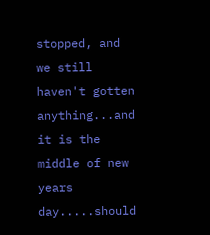stopped, and we still haven't gotten anything...and it is the middle of new years day.....should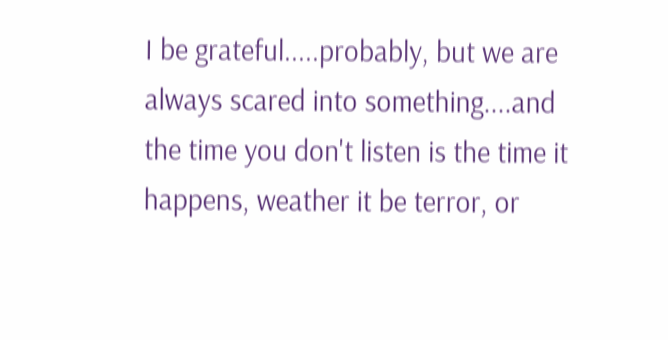I be grateful.....probably, but we are always scared into something....and the time you don't listen is the time it happens, weather it be terror, or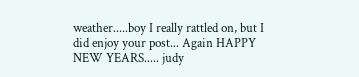weather.....boy I really rattled on, but I did enjoy your post... Again HAPPY NEW YEARS..... judy